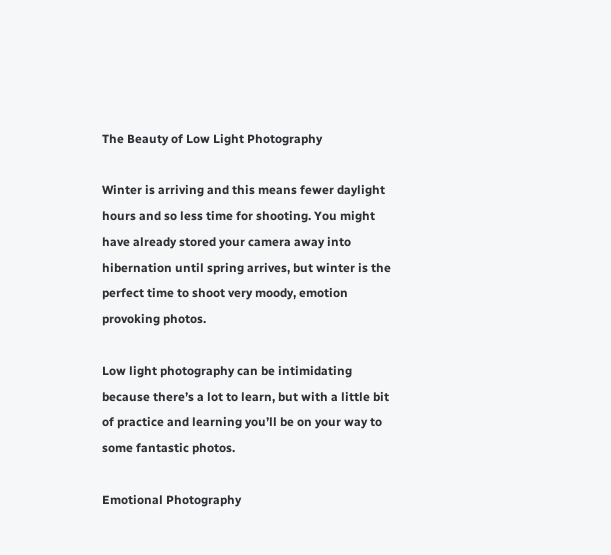The Beauty of Low Light Photography

Winter is arriving and this means fewer daylight hours and so less time for shooting. You might have already stored your camera away into hibernation until spring arrives, but winter is the perfect time to shoot very moody, emotion provoking photos.

Low light photography can be intimidating because there’s a lot to learn, but with a little bit of practice and learning you’ll be on your way to some fantastic photos.

Emotional Photography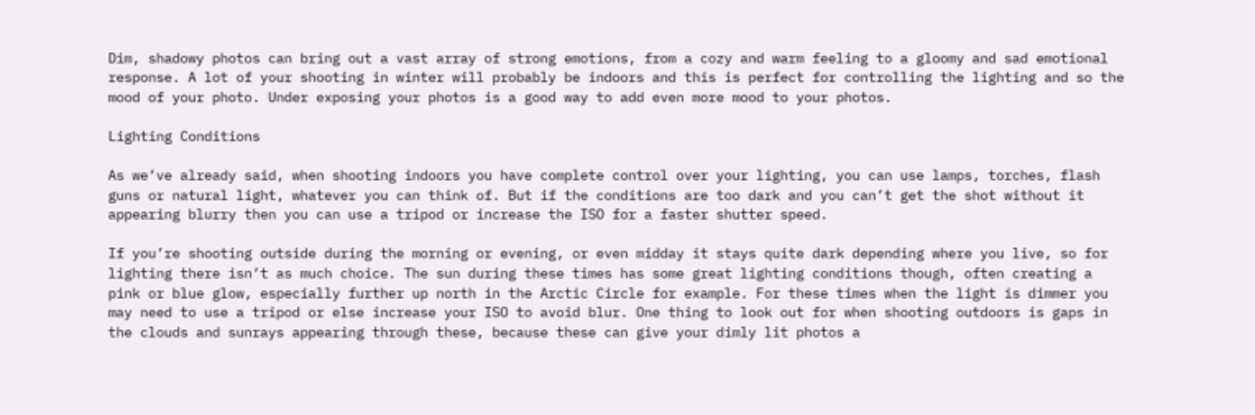Dim, shadowy photos can bring out a vast array of strong emotions, from a cozy and warm feeling to a gloomy and sad emotional response. A lot of your shooting in winter will probably be indoors and this is perfect for controlling the lighting and so the mood of your photo. Under exposing your photos is a good way to add even more mood to your photos.

Lighting Conditions

As we’ve already said, when shooting indoors you have complete control over your lighting, you can use lamps, torches, flash guns or natural light, whatever you can think of. But if the conditions are too dark and you can’t get the shot without it appearing blurry then you can use a tripod or increase the ISO for a faster shutter speed.

If you’re shooting outside during the morning or evening, or even midday it stays quite dark depending where you live, so for lighting there isn’t as much choice. The sun during these times has some great lighting conditions though, often creating a pink or blue glow, especially further up north in the Arctic Circle for example. For these times when the light is dimmer you may need to use a tripod or else increase your ISO to avoid blur. One thing to look out for when shooting outdoors is gaps in the clouds and sunrays appearing through these, because these can give your dimly lit photos a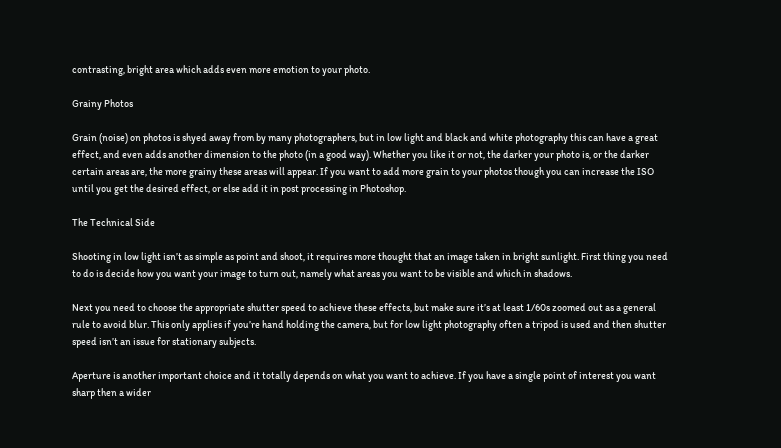contrasting, bright area which adds even more emotion to your photo.

Grainy Photos

Grain (noise) on photos is shyed away from by many photographers, but in low light and black and white photography this can have a great effect, and even adds another dimension to the photo (in a good way). Whether you like it or not, the darker your photo is, or the darker certain areas are, the more grainy these areas will appear. If you want to add more grain to your photos though you can increase the ISO until you get the desired effect, or else add it in post processing in Photoshop.

The Technical Side

Shooting in low light isn’t as simple as point and shoot, it requires more thought that an image taken in bright sunlight. First thing you need to do is decide how you want your image to turn out, namely what areas you want to be visible and which in shadows.

Next you need to choose the appropriate shutter speed to achieve these effects, but make sure it’s at least 1/60s zoomed out as a general rule to avoid blur. This only applies if you’re hand holding the camera, but for low light photography often a tripod is used and then shutter speed isn’t an issue for stationary subjects.

Aperture is another important choice and it totally depends on what you want to achieve. If you have a single point of interest you want sharp then a wider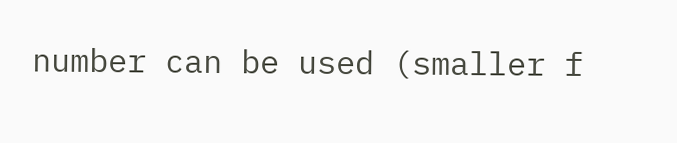number can be used (smaller f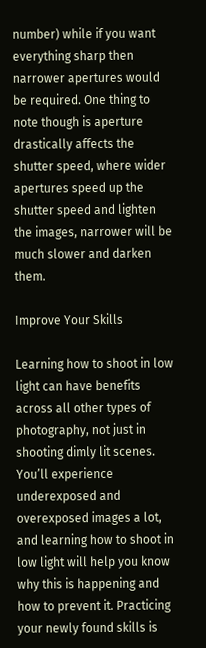number) while if you want everything sharp then narrower apertures would be required. One thing to note though is aperture drastically affects the shutter speed, where wider apertures speed up the shutter speed and lighten the images, narrower will be much slower and darken them.

Improve Your Skills

Learning how to shoot in low light can have benefits across all other types of photography, not just in shooting dimly lit scenes. You’ll experience underexposed and overexposed images a lot, and learning how to shoot in low light will help you know why this is happening and how to prevent it. Practicing your newly found skills is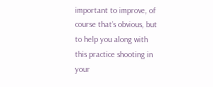important to improve, of course that’s obvious, but to help you along with this practice shooting in your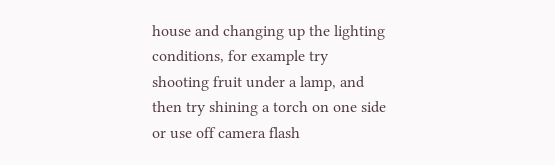house and changing up the lighting conditions, for example try shooting fruit under a lamp, and then try shining a torch on one side or use off camera flash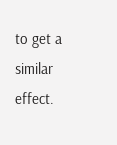to get a similar effect.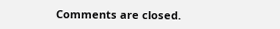Comments are closed.